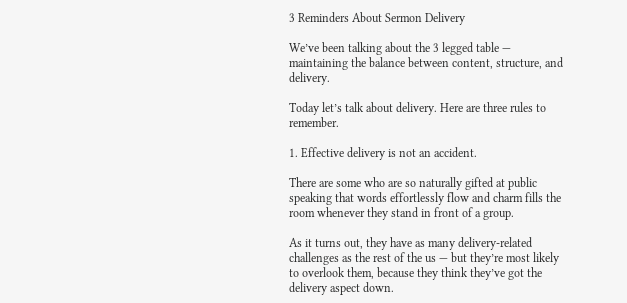3 Reminders About Sermon Delivery

We’ve been talking about the 3 legged table — maintaining the balance between content, structure, and delivery.

Today let’s talk about delivery. Here are three rules to remember.

1. Effective delivery is not an accident.

There are some who are so naturally gifted at public speaking that words effortlessly flow and charm fills the room whenever they stand in front of a group.

As it turns out, they have as many delivery-related challenges as the rest of the us — but they’re most likely to overlook them, because they think they’ve got the delivery aspect down.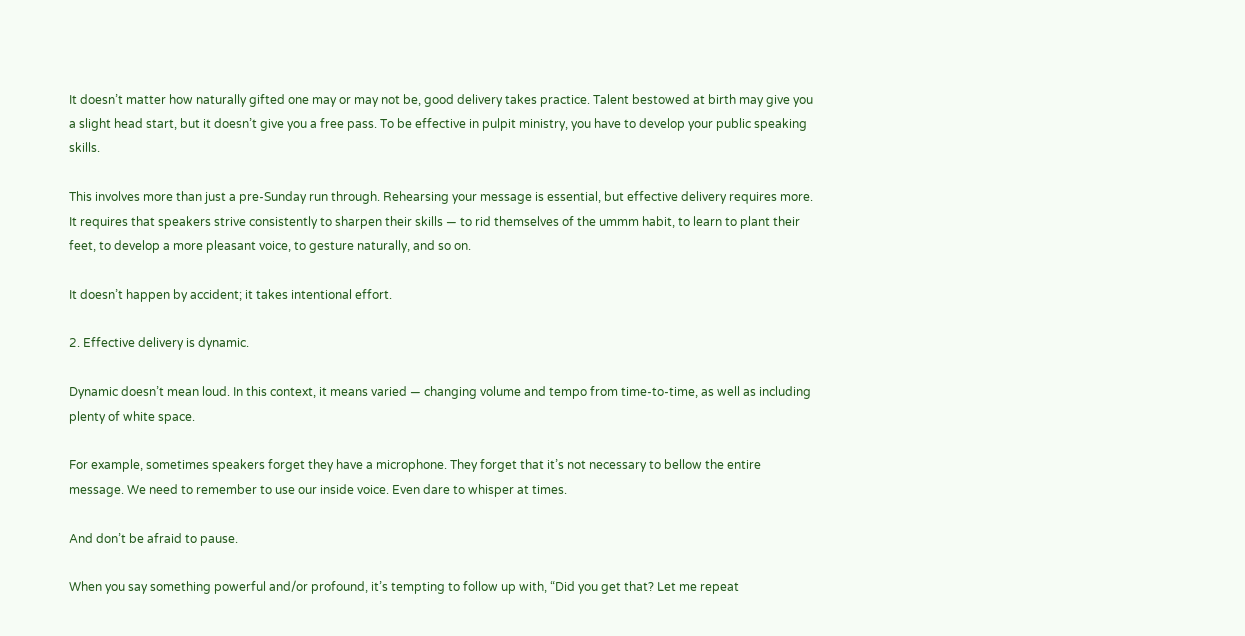It doesn’t matter how naturally gifted one may or may not be, good delivery takes practice. Talent bestowed at birth may give you a slight head start, but it doesn’t give you a free pass. To be effective in pulpit ministry, you have to develop your public speaking skills.

This involves more than just a pre-Sunday run through. Rehearsing your message is essential, but effective delivery requires more. It requires that speakers strive consistently to sharpen their skills — to rid themselves of the ummm habit, to learn to plant their feet, to develop a more pleasant voice, to gesture naturally, and so on.

It doesn’t happen by accident; it takes intentional effort.

2. Effective delivery is dynamic.

Dynamic doesn’t mean loud. In this context, it means varied — changing volume and tempo from time-to-time, as well as including plenty of white space.

For example, sometimes speakers forget they have a microphone. They forget that it’s not necessary to bellow the entire message. We need to remember to use our inside voice. Even dare to whisper at times.

And don’t be afraid to pause.

When you say something powerful and/or profound, it’s tempting to follow up with, “Did you get that? Let me repeat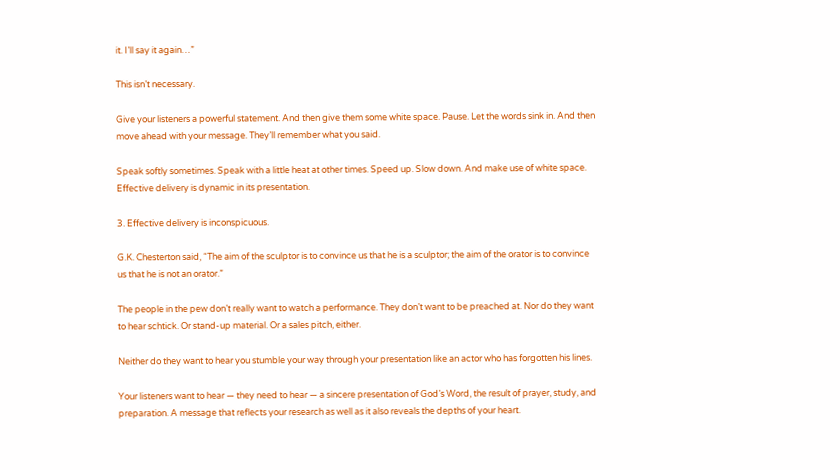it. I’ll say it again…”

This isn’t necessary.

Give your listeners a powerful statement. And then give them some white space. Pause. Let the words sink in. And then move ahead with your message. They’ll remember what you said.

Speak softly sometimes. Speak with a little heat at other times. Speed up. Slow down. And make use of white space. Effective delivery is dynamic in its presentation.

3. Effective delivery is inconspicuous.

G.K. Chesterton said, “The aim of the sculptor is to convince us that he is a sculptor; the aim of the orator is to convince us that he is not an orator.”

The people in the pew don’t really want to watch a performance. They don’t want to be preached at. Nor do they want to hear schtick. Or stand-up material. Or a sales pitch, either.

Neither do they want to hear you stumble your way through your presentation like an actor who has forgotten his lines.

Your listeners want to hear — they need to hear — a sincere presentation of God’s Word, the result of prayer, study, and preparation. A message that reflects your research as well as it also reveals the depths of your heart.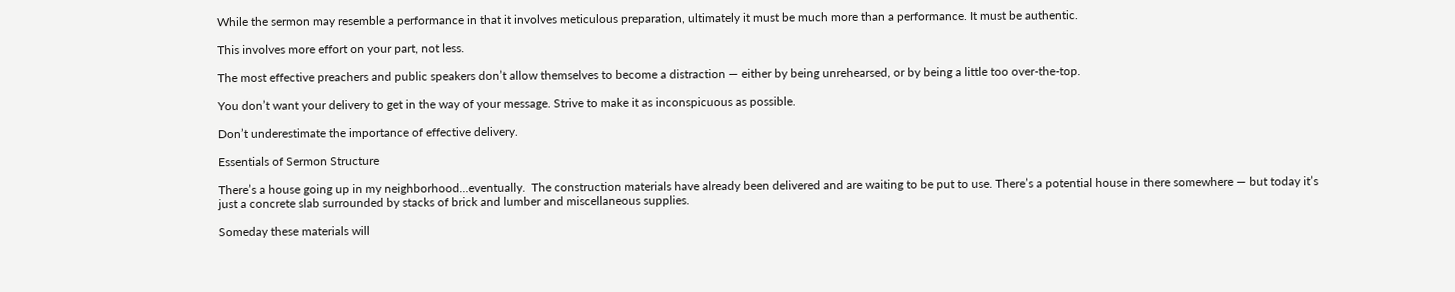While the sermon may resemble a performance in that it involves meticulous preparation, ultimately it must be much more than a performance. It must be authentic.

This involves more effort on your part, not less.

The most effective preachers and public speakers don’t allow themselves to become a distraction — either by being unrehearsed, or by being a little too over-the-top.

You don’t want your delivery to get in the way of your message. Strive to make it as inconspicuous as possible.

Don’t underestimate the importance of effective delivery.

Essentials of Sermon Structure

There’s a house going up in my neighborhood…eventually.  The construction materials have already been delivered and are waiting to be put to use. There’s a potential house in there somewhere — but today it’s just a concrete slab surrounded by stacks of brick and lumber and miscellaneous supplies.

Someday these materials will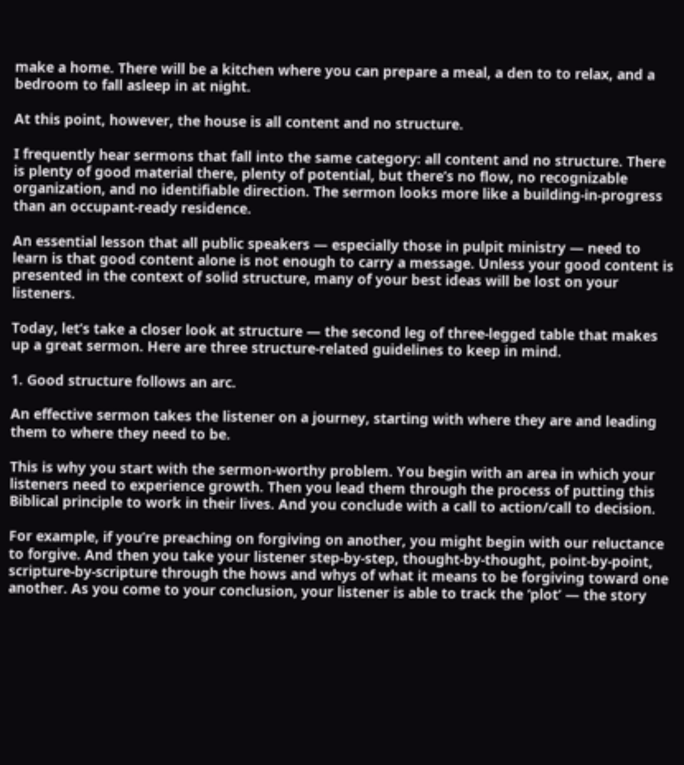make a home. There will be a kitchen where you can prepare a meal, a den to to relax, and a bedroom to fall asleep in at night.

At this point, however, the house is all content and no structure.

I frequently hear sermons that fall into the same category: all content and no structure. There is plenty of good material there, plenty of potential, but there’s no flow, no recognizable organization, and no identifiable direction. The sermon looks more like a building-in-progress than an occupant-ready residence.

An essential lesson that all public speakers — especially those in pulpit ministry — need to learn is that good content alone is not enough to carry a message. Unless your good content is presented in the context of solid structure, many of your best ideas will be lost on your listeners.

Today, let’s take a closer look at structure — the second leg of three-legged table that makes up a great sermon. Here are three structure-related guidelines to keep in mind.

1. Good structure follows an arc.

An effective sermon takes the listener on a journey, starting with where they are and leading them to where they need to be.

This is why you start with the sermon-worthy problem. You begin with an area in which your listeners need to experience growth. Then you lead them through the process of putting this Biblical principle to work in their lives. And you conclude with a call to action/call to decision.

For example, if you’re preaching on forgiving on another, you might begin with our reluctance to forgive. And then you take your listener step-by-step, thought-by-thought, point-by-point, scripture-by-scripture through the hows and whys of what it means to be forgiving toward one another. As you come to your conclusion, your listener is able to track the ‘plot’ — the story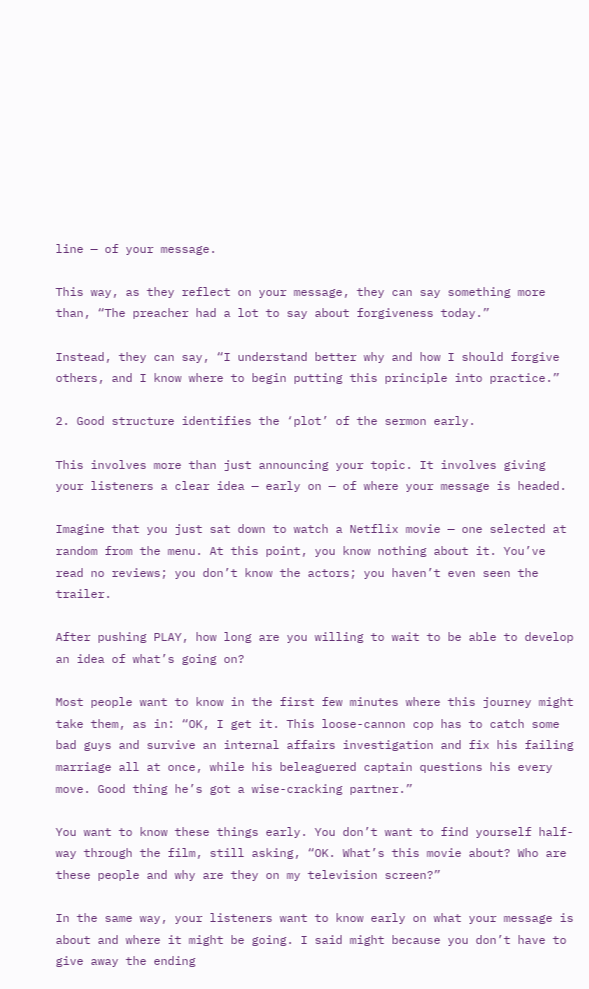line — of your message.

This way, as they reflect on your message, they can say something more than, “The preacher had a lot to say about forgiveness today.”

Instead, they can say, “I understand better why and how I should forgive others, and I know where to begin putting this principle into practice.”

2. Good structure identifies the ‘plot’ of the sermon early.

This involves more than just announcing your topic. It involves giving your listeners a clear idea — early on — of where your message is headed.

Imagine that you just sat down to watch a Netflix movie — one selected at random from the menu. At this point, you know nothing about it. You’ve read no reviews; you don’t know the actors; you haven’t even seen the trailer.

After pushing PLAY, how long are you willing to wait to be able to develop an idea of what’s going on?

Most people want to know in the first few minutes where this journey might take them, as in: “OK, I get it. This loose-cannon cop has to catch some bad guys and survive an internal affairs investigation and fix his failing marriage all at once, while his beleaguered captain questions his every move. Good thing he’s got a wise-cracking partner.”

You want to know these things early. You don’t want to find yourself half-way through the film, still asking, “OK. What’s this movie about? Who are these people and why are they on my television screen?”

In the same way, your listeners want to know early on what your message is about and where it might be going. I said might because you don’t have to give away the ending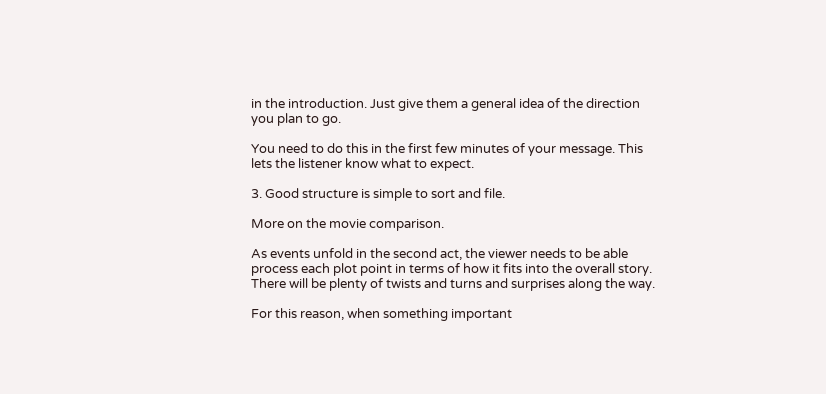in the introduction. Just give them a general idea of the direction you plan to go.

You need to do this in the first few minutes of your message. This lets the listener know what to expect.

3. Good structure is simple to sort and file.

More on the movie comparison.

As events unfold in the second act, the viewer needs to be able process each plot point in terms of how it fits into the overall story. There will be plenty of twists and turns and surprises along the way.

For this reason, when something important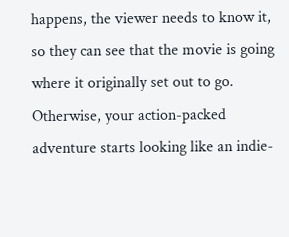happens, the viewer needs to know it, so they can see that the movie is going where it originally set out to go. Otherwise, your action-packed adventure starts looking like an indie-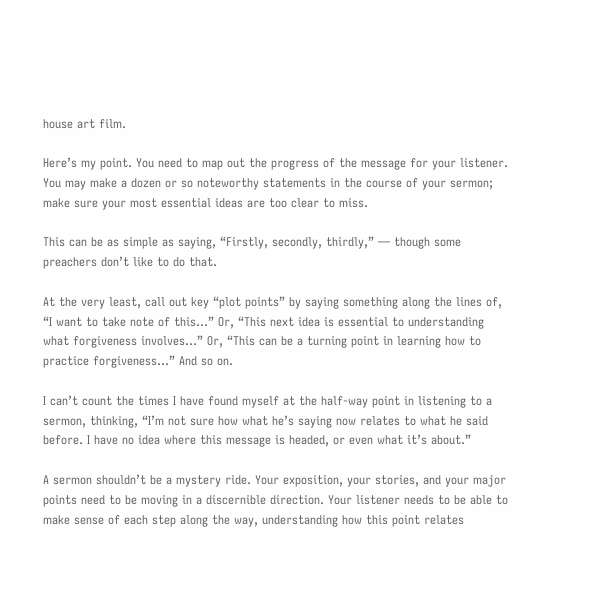house art film.

Here’s my point. You need to map out the progress of the message for your listener. You may make a dozen or so noteworthy statements in the course of your sermon; make sure your most essential ideas are too clear to miss.

This can be as simple as saying, “Firstly, secondly, thirdly,” — though some preachers don’t like to do that.

At the very least, call out key “plot points” by saying something along the lines of, “I want to take note of this…” Or, “This next idea is essential to understanding what forgiveness involves…” Or, “This can be a turning point in learning how to practice forgiveness…” And so on.

I can’t count the times I have found myself at the half-way point in listening to a sermon, thinking, “I’m not sure how what he’s saying now relates to what he said before. I have no idea where this message is headed, or even what it’s about.”

A sermon shouldn’t be a mystery ride. Your exposition, your stories, and your major points need to be moving in a discernible direction. Your listener needs to be able to make sense of each step along the way, understanding how this point relates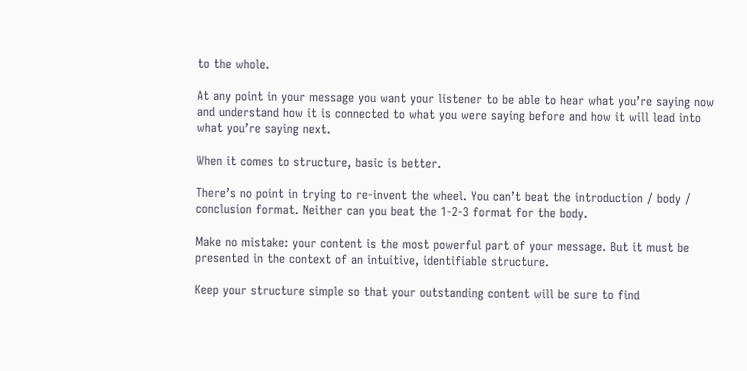to the whole.

At any point in your message you want your listener to be able to hear what you’re saying now and understand how it is connected to what you were saying before and how it will lead into what you’re saying next.

When it comes to structure, basic is better.

There’s no point in trying to re-invent the wheel. You can’t beat the introduction / body / conclusion format. Neither can you beat the 1-2-3 format for the body.

Make no mistake: your content is the most powerful part of your message. But it must be presented in the context of an intuitive, identifiable structure.

Keep your structure simple so that your outstanding content will be sure to find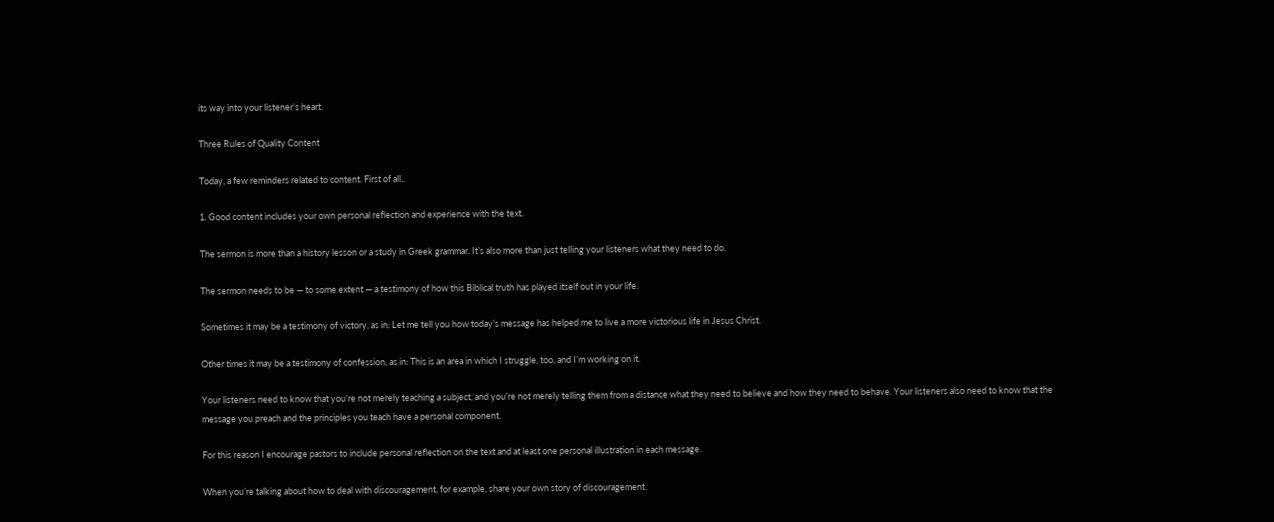its way into your listener’s heart.

Three Rules of Quality Content

Today, a few reminders related to content. First of all..

1. Good content includes your own personal reflection and experience with the text.

The sermon is more than a history lesson or a study in Greek grammar. It’s also more than just telling your listeners what they need to do.

The sermon needs to be — to some extent — a testimony of how this Biblical truth has played itself out in your life.

Sometimes it may be a testimony of victory, as in: Let me tell you how today’s message has helped me to live a more victorious life in Jesus Christ.

Other times it may be a testimony of confession, as in: This is an area in which I struggle, too, and I’m working on it.

Your listeners need to know that you’re not merely teaching a subject, and you’re not merely telling them from a distance what they need to believe and how they need to behave. Your listeners also need to know that the message you preach and the principles you teach have a personal component.

For this reason I encourage pastors to include personal reflection on the text and at least one personal illustration in each message.

When you’re talking about how to deal with discouragement, for example, share your own story of discouragement.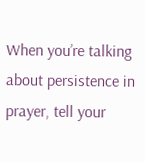When you’re talking about persistence in prayer, tell your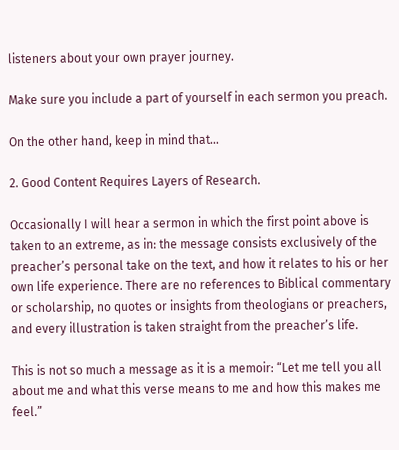listeners about your own prayer journey.

Make sure you include a part of yourself in each sermon you preach.

On the other hand, keep in mind that…

2. Good Content Requires Layers of Research.

Occasionally I will hear a sermon in which the first point above is taken to an extreme, as in: the message consists exclusively of the preacher’s personal take on the text, and how it relates to his or her own life experience. There are no references to Biblical commentary or scholarship, no quotes or insights from theologians or preachers, and every illustration is taken straight from the preacher’s life.

This is not so much a message as it is a memoir: “Let me tell you all about me and what this verse means to me and how this makes me feel.”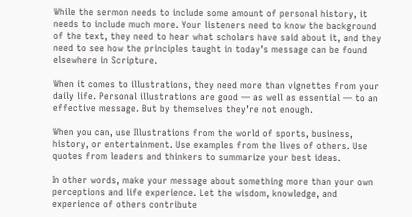While the sermon needs to include some amount of personal history, it needs to include much more. Your listeners need to know the background of the text, they need to hear what scholars have said about it, and they need to see how the principles taught in today’s message can be found elsewhere in Scripture.

When it comes to illustrations, they need more than vignettes from your daily life. Personal illustrations are good — as well as essential — to an effective message. But by themselves they’re not enough.

When you can, use Illustrations from the world of sports, business, history, or entertainment. Use examples from the lives of others. Use quotes from leaders and thinkers to summarize your best ideas.

In other words, make your message about something more than your own perceptions and life experience. Let the wisdom, knowledge, and experience of others contribute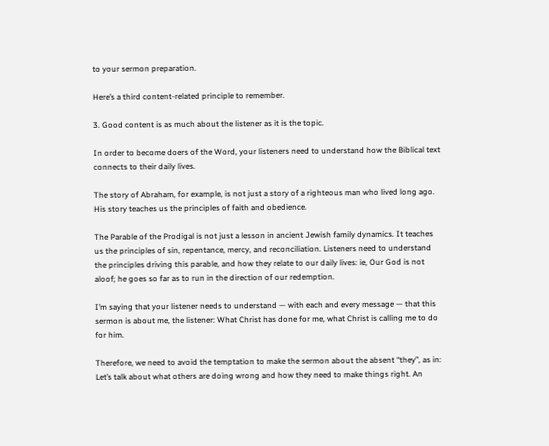to your sermon preparation.

Here’s a third content-related principle to remember.

3. Good content is as much about the listener as it is the topic.

In order to become doers of the Word, your listeners need to understand how the Biblical text connects to their daily lives.

The story of Abraham, for example, is not just a story of a righteous man who lived long ago. His story teaches us the principles of faith and obedience.

The Parable of the Prodigal is not just a lesson in ancient Jewish family dynamics. It teaches us the principles of sin, repentance, mercy, and reconciliation. Listeners need to understand the principles driving this parable, and how they relate to our daily lives: ie, Our God is not aloof; he goes so far as to run in the direction of our redemption.

I’m saying that your listener needs to understand — with each and every message — that this sermon is about me, the listener: What Christ has done for me, what Christ is calling me to do for him.

Therefore, we need to avoid the temptation to make the sermon about the absent “they”, as in: Let’s talk about what others are doing wrong and how they need to make things right. An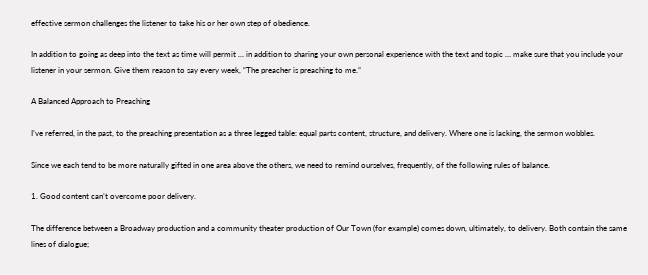effective sermon challenges the listener to take his or her own step of obedience.

In addition to going as deep into the text as time will permit … in addition to sharing your own personal experience with the text and topic … make sure that you include your listener in your sermon. Give them reason to say every week, “The preacher is preaching to me.”

A Balanced Approach to Preaching

I’ve referred, in the past, to the preaching presentation as a three legged table: equal parts content, structure, and delivery. Where one is lacking, the sermon wobbles.

Since we each tend to be more naturally gifted in one area above the others, we need to remind ourselves, frequently, of the following rules of balance.

1. Good content can’t overcome poor delivery.

The difference between a Broadway production and a community theater production of Our Town (for example) comes down, ultimately, to delivery. Both contain the same lines of dialogue;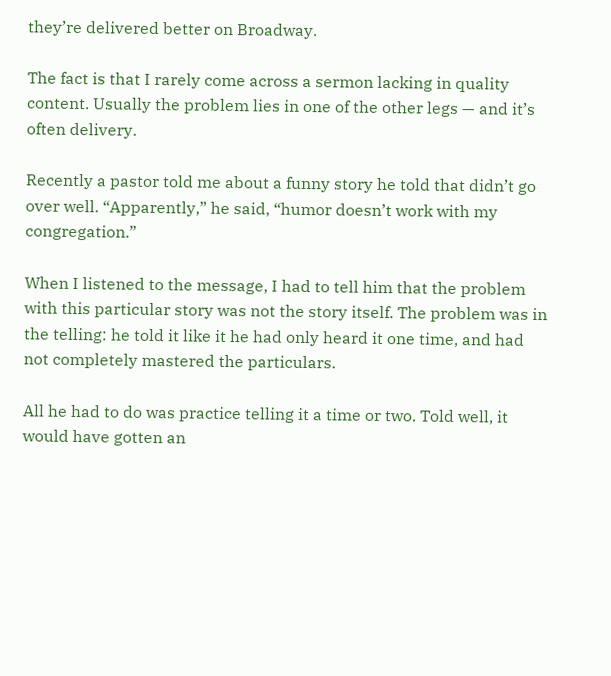they’re delivered better on Broadway.

The fact is that I rarely come across a sermon lacking in quality content. Usually the problem lies in one of the other legs — and it’s often delivery.

Recently a pastor told me about a funny story he told that didn’t go over well. “Apparently,” he said, “humor doesn’t work with my congregation.”

When I listened to the message, I had to tell him that the problem with this particular story was not the story itself. The problem was in the telling: he told it like it he had only heard it one time, and had not completely mastered the particulars.

All he had to do was practice telling it a time or two. Told well, it would have gotten an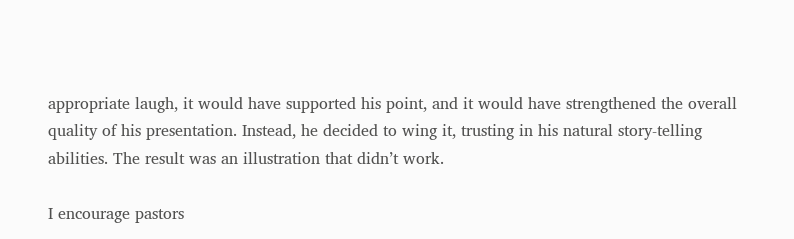appropriate laugh, it would have supported his point, and it would have strengthened the overall quality of his presentation. Instead, he decided to wing it, trusting in his natural story-telling abilities. The result was an illustration that didn’t work.

I encourage pastors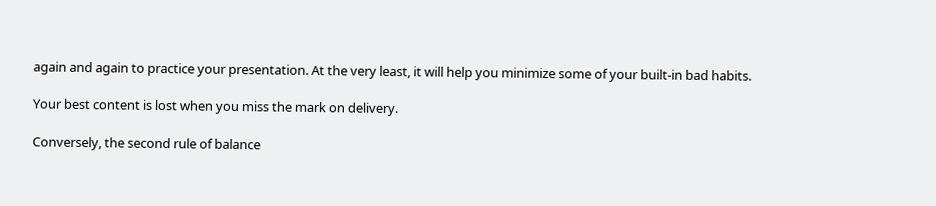again and again to practice your presentation. At the very least, it will help you minimize some of your built-in bad habits.

Your best content is lost when you miss the mark on delivery.

Conversely, the second rule of balance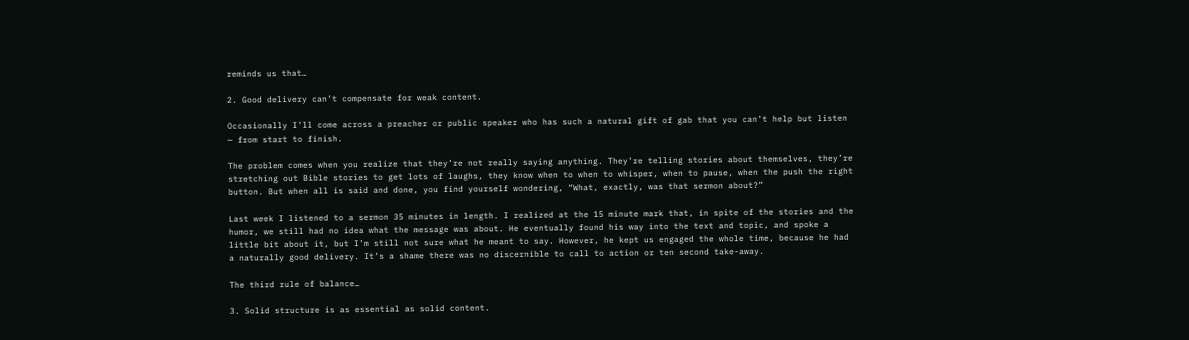reminds us that…

2. Good delivery can’t compensate for weak content.

Occasionally I’ll come across a preacher or public speaker who has such a natural gift of gab that you can’t help but listen — from start to finish.

The problem comes when you realize that they’re not really saying anything. They’re telling stories about themselves, they’re stretching out Bible stories to get lots of laughs, they know when to when to whisper, when to pause, when the push the right button. But when all is said and done, you find yourself wondering, “What, exactly, was that sermon about?”

Last week I listened to a sermon 35 minutes in length. I realized at the 15 minute mark that, in spite of the stories and the humor, we still had no idea what the message was about. He eventually found his way into the text and topic, and spoke a little bit about it, but I’m still not sure what he meant to say. However, he kept us engaged the whole time, because he had a naturally good delivery. It’s a shame there was no discernible to call to action or ten second take-away.

The third rule of balance…

3. Solid structure is as essential as solid content.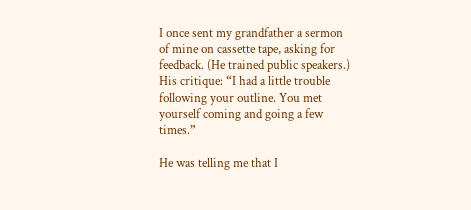I once sent my grandfather a sermon of mine on cassette tape, asking for feedback. (He trained public speakers.) His critique: “I had a little trouble following your outline. You met yourself coming and going a few times.”

He was telling me that I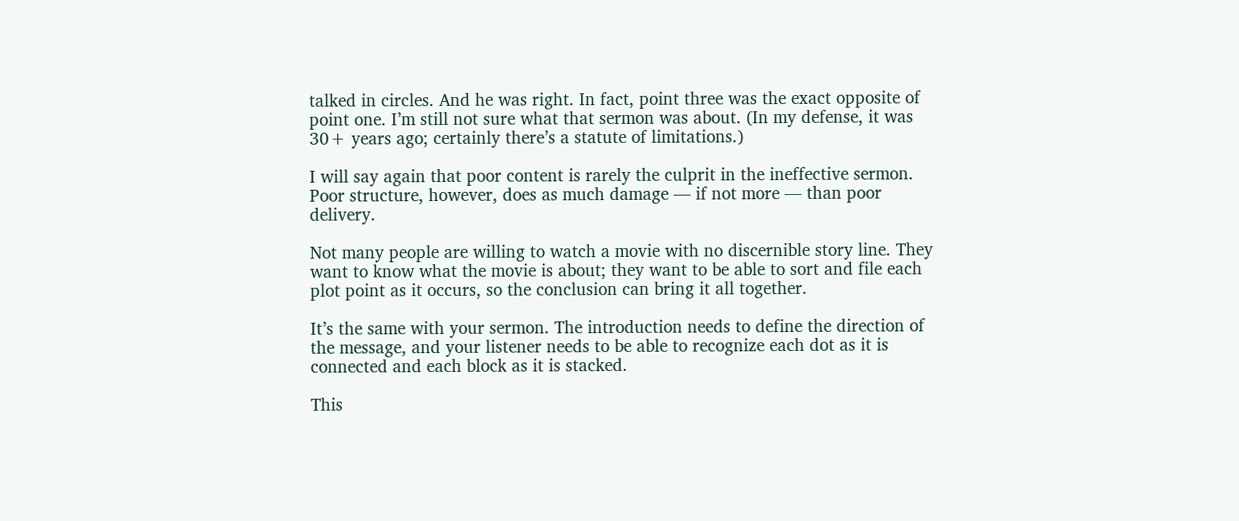talked in circles. And he was right. In fact, point three was the exact opposite of point one. I’m still not sure what that sermon was about. (In my defense, it was 30+ years ago; certainly there’s a statute of limitations.)

I will say again that poor content is rarely the culprit in the ineffective sermon. Poor structure, however, does as much damage — if not more — than poor delivery.

Not many people are willing to watch a movie with no discernible story line. They want to know what the movie is about; they want to be able to sort and file each plot point as it occurs, so the conclusion can bring it all together.

It’s the same with your sermon. The introduction needs to define the direction of the message, and your listener needs to be able to recognize each dot as it is connected and each block as it is stacked.

This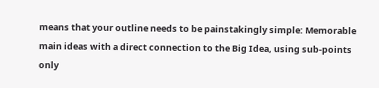means that your outline needs to be painstakingly simple: Memorable main ideas with a direct connection to the Big Idea, using sub-points only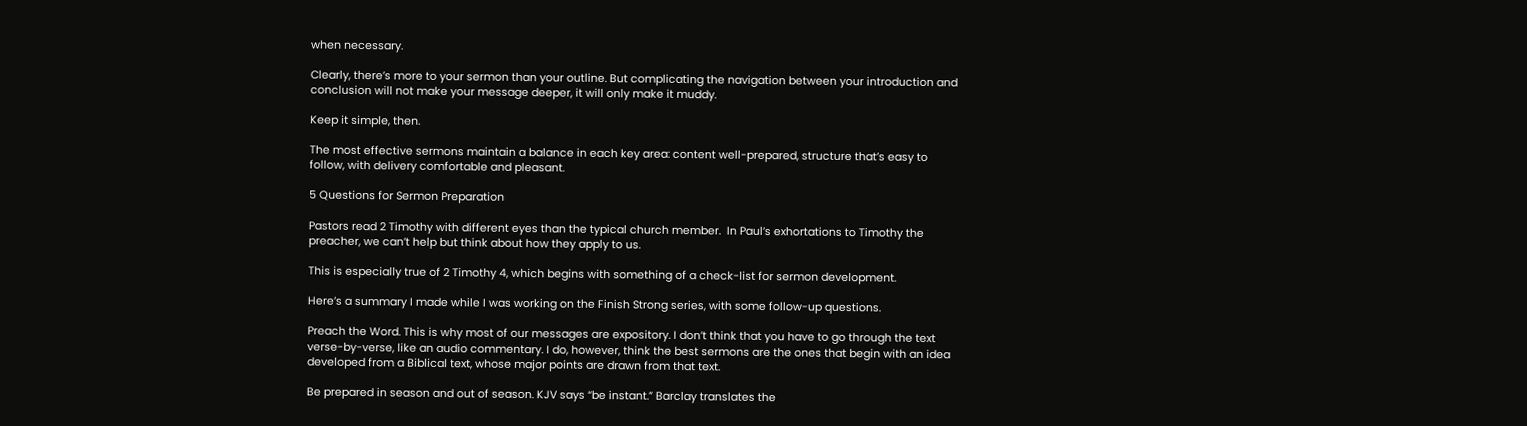when necessary.

Clearly, there’s more to your sermon than your outline. But complicating the navigation between your introduction and conclusion will not make your message deeper, it will only make it muddy.

Keep it simple, then.

The most effective sermons maintain a balance in each key area: content well-prepared, structure that’s easy to follow, with delivery comfortable and pleasant.

5 Questions for Sermon Preparation

Pastors read 2 Timothy with different eyes than the typical church member.  In Paul’s exhortations to Timothy the preacher, we can’t help but think about how they apply to us.

This is especially true of 2 Timothy 4, which begins with something of a check-list for sermon development.

Here’s a summary I made while I was working on the Finish Strong series, with some follow-up questions.

Preach the Word. This is why most of our messages are expository. I don’t think that you have to go through the text verse-by-verse, like an audio commentary. I do, however, think the best sermons are the ones that begin with an idea developed from a Biblical text, whose major points are drawn from that text.

Be prepared in season and out of season. KJV says “be instant.” Barclay translates the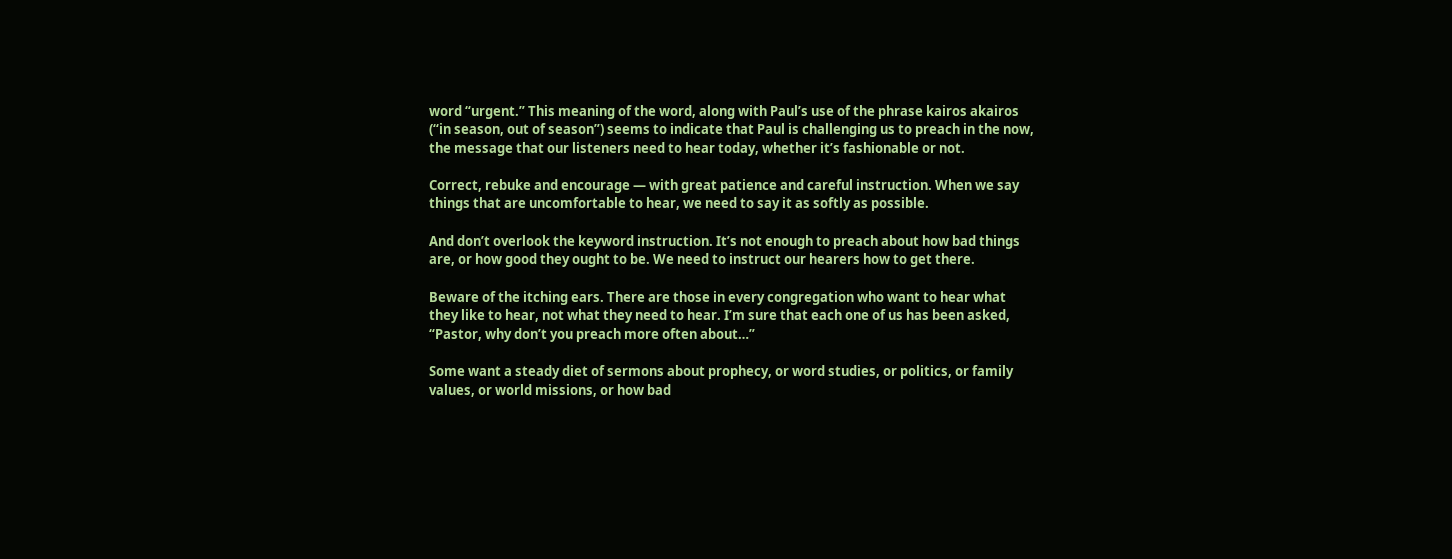word “urgent.” This meaning of the word, along with Paul’s use of the phrase kairos akairos (“in season, out of season”) seems to indicate that Paul is challenging us to preach in the now, the message that our listeners need to hear today, whether it’s fashionable or not.

Correct, rebuke and encourage — with great patience and careful instruction. When we say things that are uncomfortable to hear, we need to say it as softly as possible.

And don’t overlook the keyword instruction. It’s not enough to preach about how bad things are, or how good they ought to be. We need to instruct our hearers how to get there.

Beware of the itching ears. There are those in every congregation who want to hear what they like to hear, not what they need to hear. I’m sure that each one of us has been asked, “Pastor, why don’t you preach more often about…”

Some want a steady diet of sermons about prophecy, or word studies, or politics, or family values, or world missions, or how bad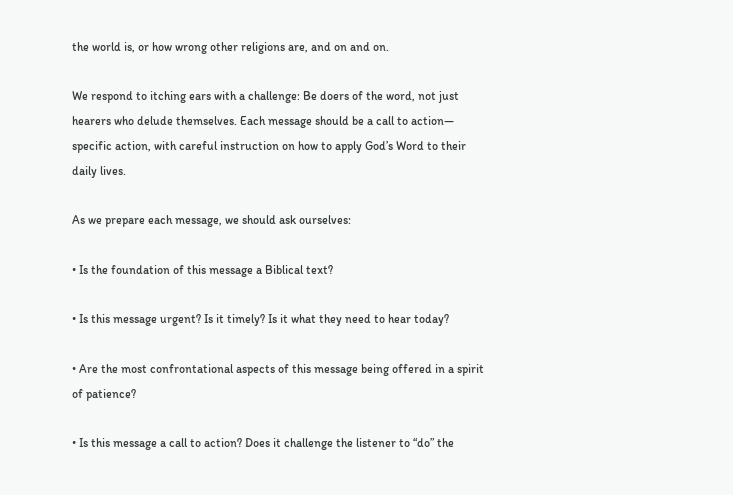the world is, or how wrong other religions are, and on and on.

We respond to itching ears with a challenge: Be doers of the word, not just hearers who delude themselves. Each message should be a call to action— specific action, with careful instruction on how to apply God’s Word to their daily lives.

As we prepare each message, we should ask ourselves:

• Is the foundation of this message a Biblical text?

• Is this message urgent? Is it timely? Is it what they need to hear today?

• Are the most confrontational aspects of this message being offered in a spirit of patience?

• Is this message a call to action? Does it challenge the listener to “do” the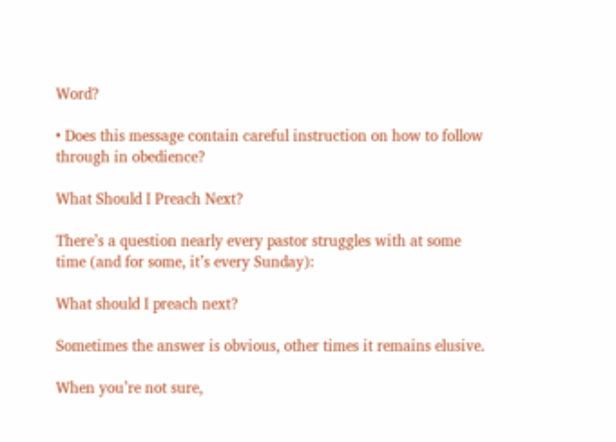Word?

• Does this message contain careful instruction on how to follow through in obedience?

What Should I Preach Next?

There’s a question nearly every pastor struggles with at some time (and for some, it’s every Sunday):

What should I preach next?

Sometimes the answer is obvious, other times it remains elusive.

When you’re not sure,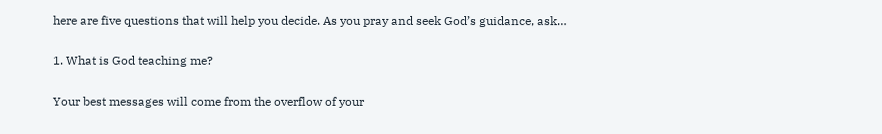here are five questions that will help you decide. As you pray and seek God’s guidance, ask…

1. What is God teaching me?

Your best messages will come from the overflow of your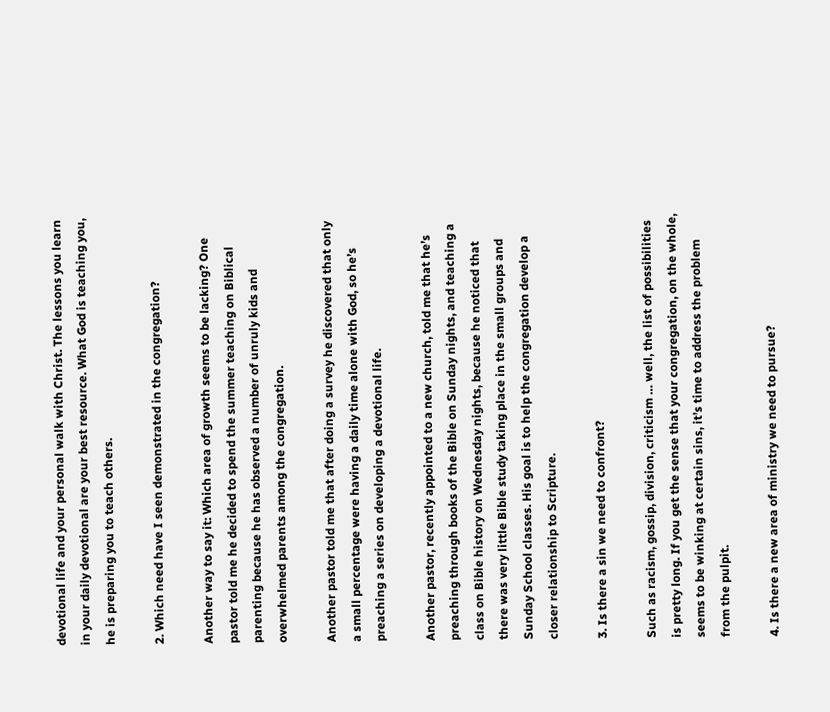devotional life and your personal walk with Christ. The lessons you learn in your daily devotional are your best resource. What God is teaching you, he is preparing you to teach others.

2. Which need have I seen demonstrated in the congregation?

Another way to say it: Which area of growth seems to be lacking? One pastor told me he decided to spend the summer teaching on Biblical parenting because he has observed a number of unruly kids and overwhelmed parents among the congregation.

Another pastor told me that after doing a survey he discovered that only a small percentage were having a daily time alone with God, so he’s preaching a series on developing a devotional life.

Another pastor, recently appointed to a new church, told me that he’s preaching through books of the Bible on Sunday nights, and teaching a class on Bible history on Wednesday nights, because he noticed that there was very little Bible study taking place in the small groups and Sunday School classes. His goal is to help the congregation develop a closer relationship to Scripture.

3. Is there a sin we need to confront?

Such as racism, gossip, division, criticism … well, the list of possibilities is pretty long. If you get the sense that your congregation, on the whole, seems to be winking at certain sins, it’s time to address the problem from the pulpit.

4. Is there a new area of ministry we need to pursue?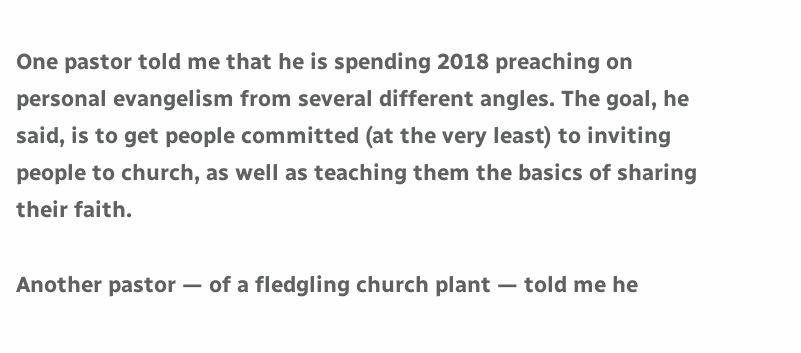One pastor told me that he is spending 2018 preaching on personal evangelism from several different angles. The goal, he said, is to get people committed (at the very least) to inviting people to church, as well as teaching them the basics of sharing their faith.

Another pastor — of a fledgling church plant — told me he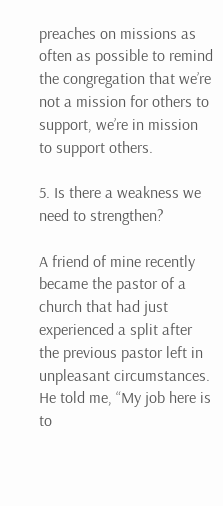preaches on missions as often as possible to remind the congregation that we’re not a mission for others to support, we’re in mission to support others.

5. Is there a weakness we need to strengthen?

A friend of mine recently became the pastor of a church that had just experienced a split after the previous pastor left in unpleasant circumstances. He told me, “My job here is to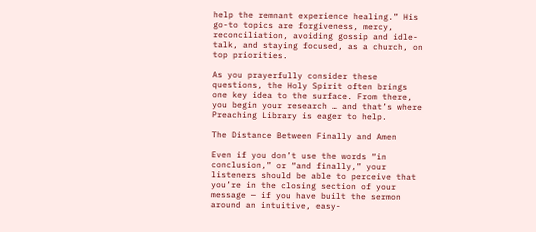help the remnant experience healing.” His go-to topics are forgiveness, mercy, reconciliation, avoiding gossip and idle-talk, and staying focused, as a church, on top priorities.

As you prayerfully consider these questions, the Holy Spirit often brings one key idea to the surface. From there, you begin your research … and that’s where Preaching Library is eager to help.

The Distance Between Finally and Amen

Even if you don’t use the words “in conclusion,” or “and finally,” your listeners should be able to perceive that you’re in the closing section of your message — if you have built the sermon around an intuitive, easy-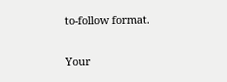to-follow format.

Your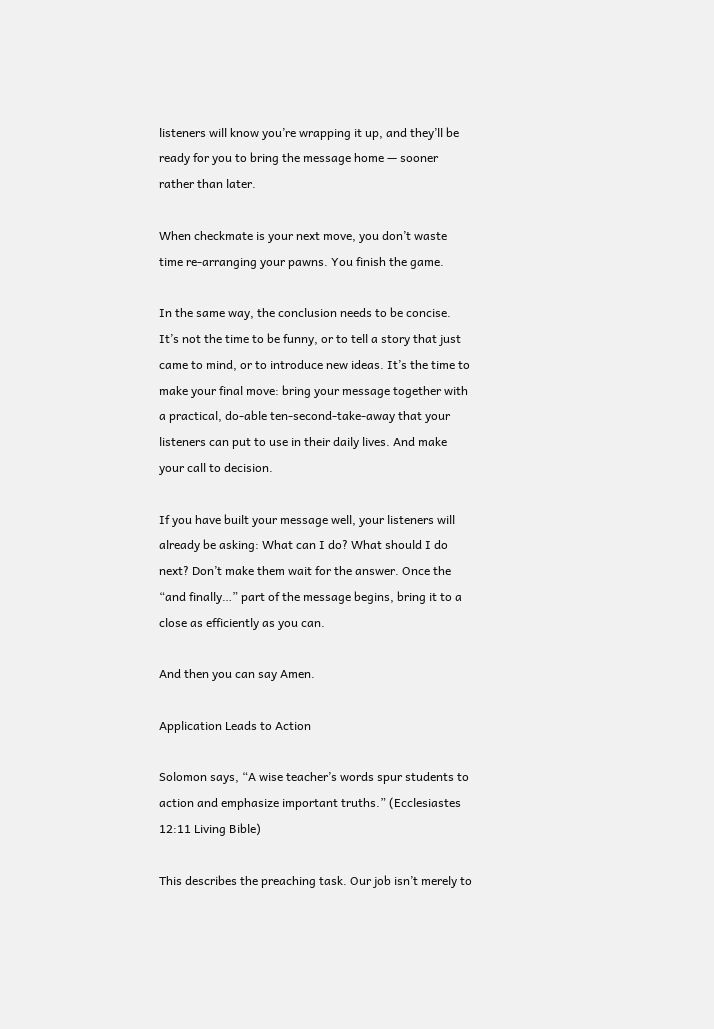listeners will know you’re wrapping it up, and they’ll be ready for you to bring the message home — sooner rather than later.

When checkmate is your next move, you don’t waste time re-arranging your pawns. You finish the game.

In the same way, the conclusion needs to be concise. It’s not the time to be funny, or to tell a story that just came to mind, or to introduce new ideas. It’s the time to make your final move: bring your message together with a practical, do-able ten-second-take-away that your listeners can put to use in their daily lives. And make your call to decision.

If you have built your message well, your listeners will already be asking: What can I do? What should I do next? Don’t make them wait for the answer. Once the “and finally…” part of the message begins, bring it to a close as efficiently as you can.

And then you can say Amen.

Application Leads to Action

Solomon says, “A wise teacher’s words spur students to action and emphasize important truths.” (Ecclesiastes 12:11 Living Bible)

This describes the preaching task. Our job isn’t merely to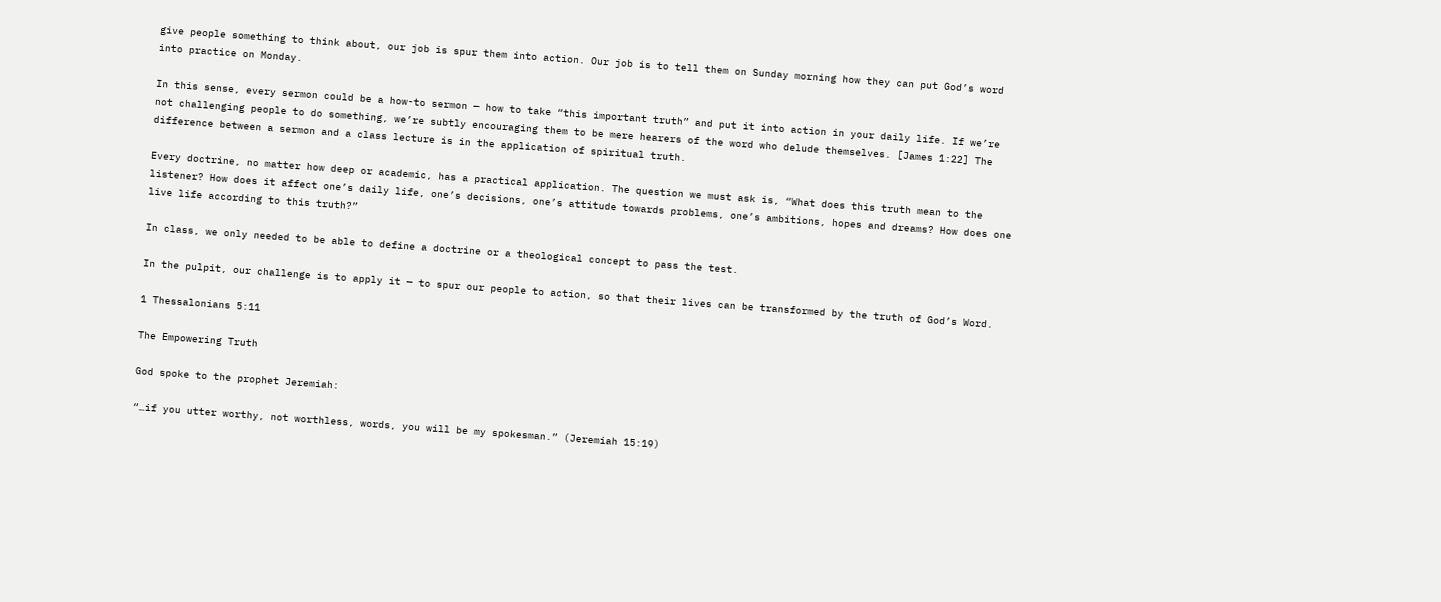give people something to think about, our job is spur them into action. Our job is to tell them on Sunday morning how they can put God’s word into practice on Monday.

In this sense, every sermon could be a how-to sermon — how to take “this important truth” and put it into action in your daily life. If we’re not challenging people to do something, we’re subtly encouraging them to be mere hearers of the word who delude themselves. [James 1:22] The difference between a sermon and a class lecture is in the application of spiritual truth.

Every doctrine, no matter how deep or academic, has a practical application. The question we must ask is, “What does this truth mean to the listener? How does it affect one’s daily life, one’s decisions, one’s attitude towards problems, one’s ambitions, hopes and dreams? How does one live life according to this truth?”

In class, we only needed to be able to define a doctrine or a theological concept to pass the test.

In the pulpit, our challenge is to apply it — to spur our people to action, so that their lives can be transformed by the truth of God’s Word.

1 Thessalonians 5:11

The Empowering Truth

God spoke to the prophet Jeremiah:

“…if you utter worthy, not worthless, words, you will be my spokesman.” (Jeremiah 15:19)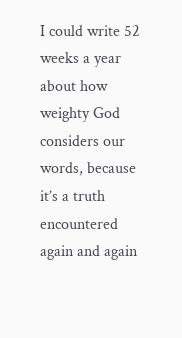I could write 52 weeks a year about how weighty God considers our words, because it’s a truth encountered again and again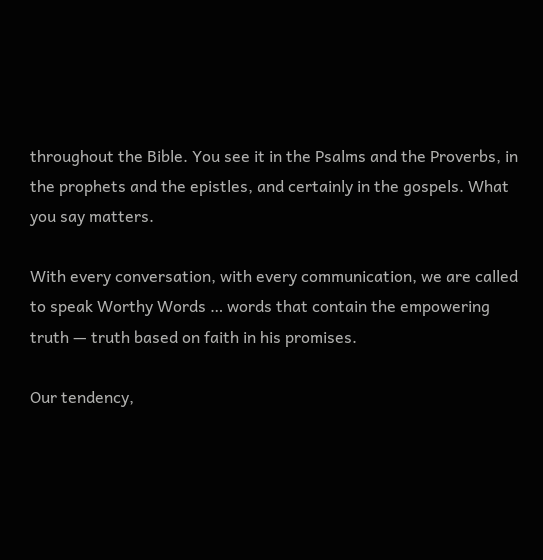throughout the Bible. You see it in the Psalms and the Proverbs, in the prophets and the epistles, and certainly in the gospels. What you say matters.

With every conversation, with every communication, we are called to speak Worthy Words … words that contain the empowering truth — truth based on faith in his promises.

Our tendency,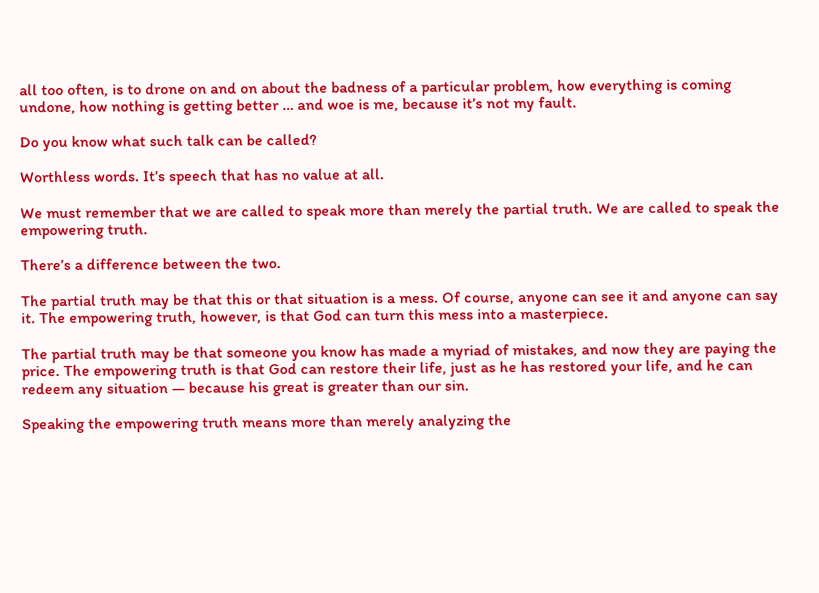all too often, is to drone on and on about the badness of a particular problem, how everything is coming undone, how nothing is getting better … and woe is me, because it’s not my fault.

Do you know what such talk can be called?

Worthless words. It’s speech that has no value at all.

We must remember that we are called to speak more than merely the partial truth. We are called to speak the empowering truth.

There’s a difference between the two.

The partial truth may be that this or that situation is a mess. Of course, anyone can see it and anyone can say it. The empowering truth, however, is that God can turn this mess into a masterpiece.

The partial truth may be that someone you know has made a myriad of mistakes, and now they are paying the price. The empowering truth is that God can restore their life, just as he has restored your life, and he can redeem any situation — because his great is greater than our sin.

Speaking the empowering truth means more than merely analyzing the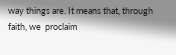way things are. It means that, through faith, we  proclaim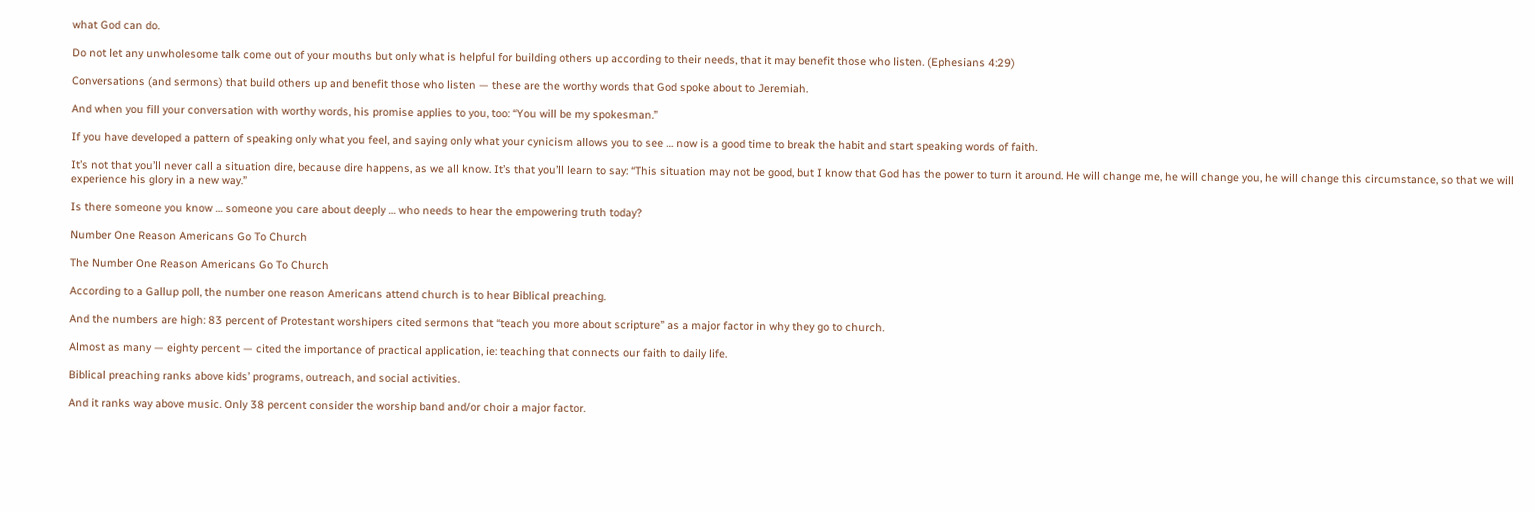what God can do.

Do not let any unwholesome talk come out of your mouths but only what is helpful for building others up according to their needs, that it may benefit those who listen. (Ephesians 4:29)

Conversations (and sermons) that build others up and benefit those who listen — these are the worthy words that God spoke about to Jeremiah.

And when you fill your conversation with worthy words, his promise applies to you, too: “You will be my spokesman.”

If you have developed a pattern of speaking only what you feel, and saying only what your cynicism allows you to see … now is a good time to break the habit and start speaking words of faith.

It’s not that you’ll never call a situation dire, because dire happens, as we all know. It’s that you’ll learn to say: “This situation may not be good, but I know that God has the power to turn it around. He will change me, he will change you, he will change this circumstance, so that we will experience his glory in a new way.”

Is there someone you know … someone you care about deeply … who needs to hear the empowering truth today?

Number One Reason Americans Go To Church

The Number One Reason Americans Go To Church

According to a Gallup poll, the number one reason Americans attend church is to hear Biblical preaching.

And the numbers are high: 83 percent of Protestant worshipers cited sermons that “teach you more about scripture” as a major factor in why they go to church.

Almost as many — eighty percent — cited the importance of practical application, ie: teaching that connects our faith to daily life.

Biblical preaching ranks above kids’ programs, outreach, and social activities.

And it ranks way above music. Only 38 percent consider the worship band and/or choir a major factor.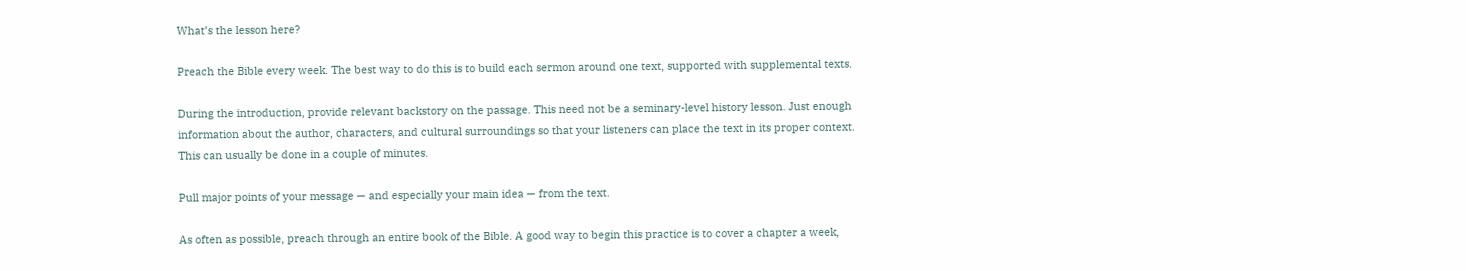What’s the lesson here?

Preach the Bible every week. The best way to do this is to build each sermon around one text, supported with supplemental texts.

During the introduction, provide relevant backstory on the passage. This need not be a seminary-level history lesson. Just enough information about the author, characters, and cultural surroundings so that your listeners can place the text in its proper context. This can usually be done in a couple of minutes.

Pull major points of your message — and especially your main idea — from the text.

As often as possible, preach through an entire book of the Bible. A good way to begin this practice is to cover a chapter a week,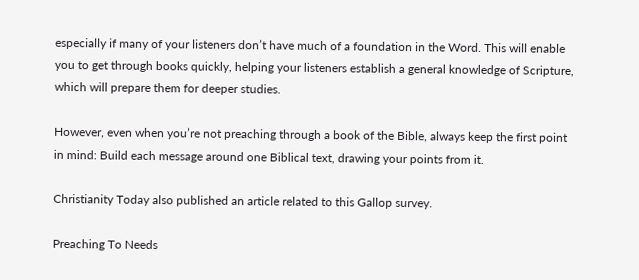especially if many of your listeners don’t have much of a foundation in the Word. This will enable you to get through books quickly, helping your listeners establish a general knowledge of Scripture, which will prepare them for deeper studies.

However, even when you’re not preaching through a book of the Bible, always keep the first point in mind: Build each message around one Biblical text, drawing your points from it.

Christianity Today also published an article related to this Gallop survey.

Preaching To Needs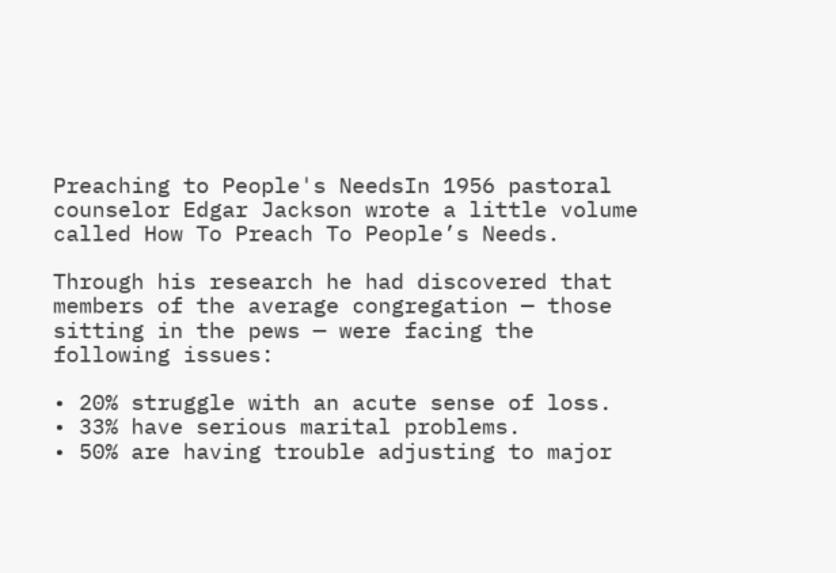Preaching to People's NeedsIn 1956 pastoral counselor Edgar Jackson wrote a little volume called How To Preach To People’s Needs.

Through his research he had discovered that members of the average congregation — those sitting in the pews — were facing the following issues:

• 20% struggle with an acute sense of loss.
• 33% have serious marital problems.
• 50% are having trouble adjusting to major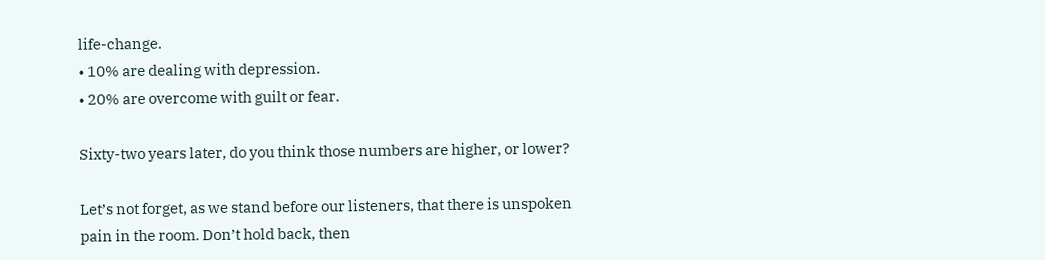life-change.
• 10% are dealing with depression.
• 20% are overcome with guilt or fear.

Sixty-two years later, do you think those numbers are higher, or lower?

Let’s not forget, as we stand before our listeners, that there is unspoken pain in the room. Don’t hold back, then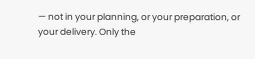— not in your planning, or your preparation, or your delivery. Only the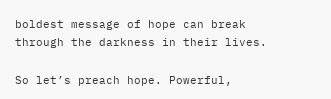boldest message of hope can break through the darkness in their lives.

So let’s preach hope. Powerful,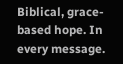Biblical, grace-based hope. In every message.